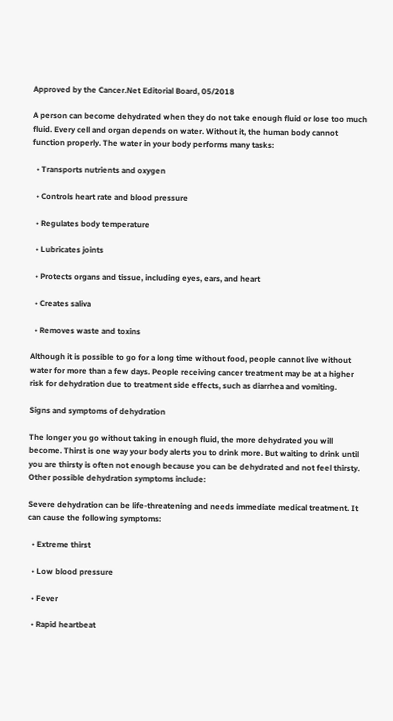Approved by the Cancer.Net Editorial Board, 05/2018

A person can become dehydrated when they do not take enough fluid or lose too much fluid. Every cell and organ depends on water. Without it, the human body cannot function properly. The water in your body performs many tasks:

  • Transports nutrients and oxygen

  • Controls heart rate and blood pressure

  • Regulates body temperature

  • Lubricates joints

  • Protects organs and tissue, including eyes, ears, and heart

  • Creates saliva

  • Removes waste and toxins

Although it is possible to go for a long time without food, people cannot live without water for more than a few days. People receiving cancer treatment may be at a higher risk for dehydration due to treatment side effects, such as diarrhea and vomiting.

Signs and symptoms of dehydration

The longer you go without taking in enough fluid, the more dehydrated you will become. Thirst is one way your body alerts you to drink more. But waiting to drink until you are thirsty is often not enough because you can be dehydrated and not feel thirsty. Other possible dehydration symptoms include:

Severe dehydration can be life-threatening and needs immediate medical treatment. It can cause the following symptoms:

  • Extreme thirst

  • Low blood pressure

  • Fever

  • Rapid heartbeat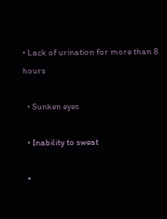• Lack of urination for more than 8 hours

  • Sunken eyes

  • Inability to sweat

  •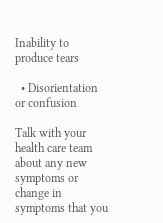Inability to produce tears

  • Disorientation or confusion

Talk with your health care team about any new symptoms or change in symptoms that you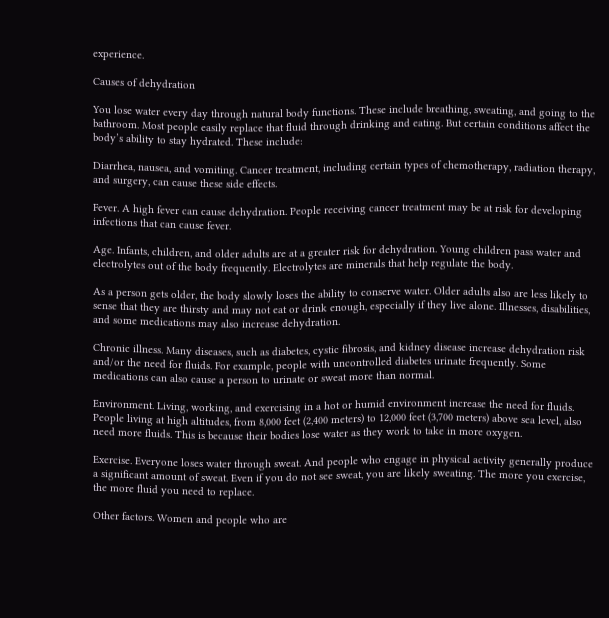experience.

Causes of dehydration

You lose water every day through natural body functions. These include breathing, sweating, and going to the bathroom. Most people easily replace that fluid through drinking and eating. But certain conditions affect the body’s ability to stay hydrated. These include:

Diarrhea, nausea, and vomiting. Cancer treatment, including certain types of chemotherapy, radiation therapy, and surgery, can cause these side effects.

Fever. A high fever can cause dehydration. People receiving cancer treatment may be at risk for developing infections that can cause fever.

Age. Infants, children, and older adults are at a greater risk for dehydration. Young children pass water and electrolytes out of the body frequently. Electrolytes are minerals that help regulate the body.

As a person gets older, the body slowly loses the ability to conserve water. Older adults also are less likely to sense that they are thirsty and may not eat or drink enough, especially if they live alone. Illnesses, disabilities, and some medications may also increase dehydration.

Chronic illness. Many diseases, such as diabetes, cystic fibrosis, and kidney disease increase dehydration risk and/or the need for fluids. For example, people with uncontrolled diabetes urinate frequently. Some medications can also cause a person to urinate or sweat more than normal.

Environment. Living, working, and exercising in a hot or humid environment increase the need for fluids. People living at high altitudes, from 8,000 feet (2,400 meters) to 12,000 feet (3,700 meters) above sea level, also need more fluids. This is because their bodies lose water as they work to take in more oxygen.

Exercise. Everyone loses water through sweat. And people who engage in physical activity generally produce a significant amount of sweat. Even if you do not see sweat, you are likely sweating. The more you exercise, the more fluid you need to replace.

Other factors. Women and people who are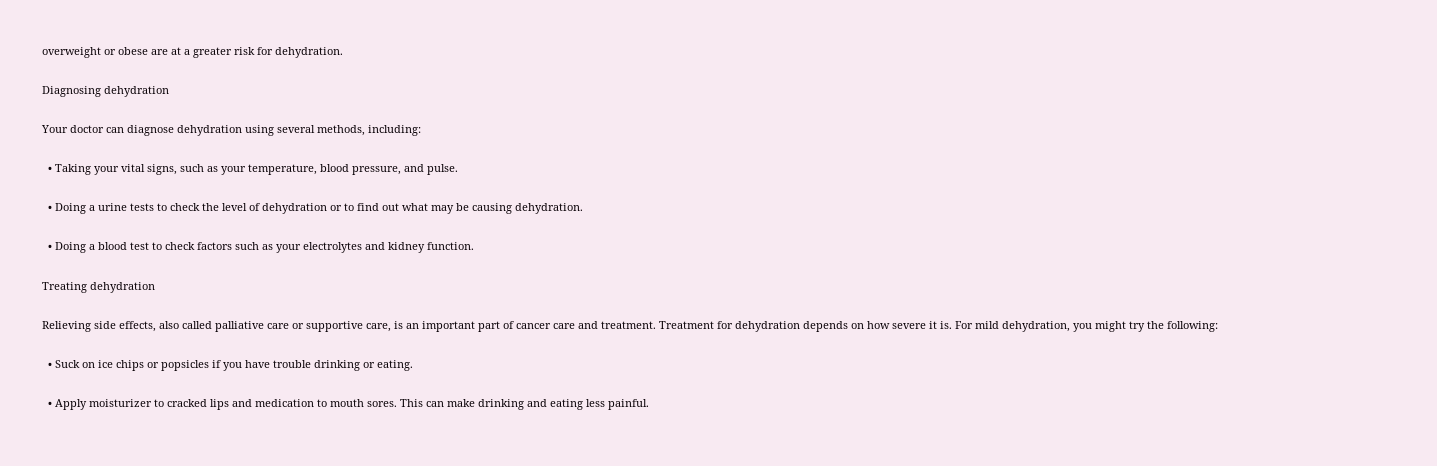overweight or obese are at a greater risk for dehydration.

Diagnosing dehydration

Your doctor can diagnose dehydration using several methods, including:

  • Taking your vital signs, such as your temperature, blood pressure, and pulse.

  • Doing a urine tests to check the level of dehydration or to find out what may be causing dehydration.

  • Doing a blood test to check factors such as your electrolytes and kidney function.

Treating dehydration

Relieving side effects, also called palliative care or supportive care, is an important part of cancer care and treatment. Treatment for dehydration depends on how severe it is. For mild dehydration, you might try the following:

  • Suck on ice chips or popsicles if you have trouble drinking or eating.

  • Apply moisturizer to cracked lips and medication to mouth sores. This can make drinking and eating less painful.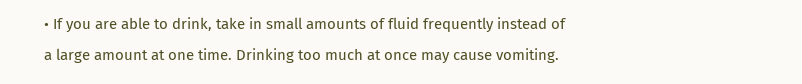• If you are able to drink, take in small amounts of fluid frequently instead of a large amount at one time. Drinking too much at once may cause vomiting.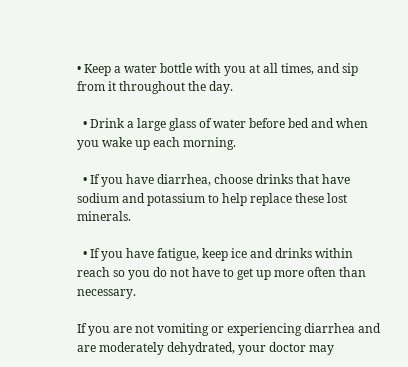• Keep a water bottle with you at all times, and sip from it throughout the day.

  • Drink a large glass of water before bed and when you wake up each morning.

  • If you have diarrhea, choose drinks that have sodium and potassium to help replace these lost minerals.

  • If you have fatigue, keep ice and drinks within reach so you do not have to get up more often than necessary.

If you are not vomiting or experiencing diarrhea and are moderately dehydrated, your doctor may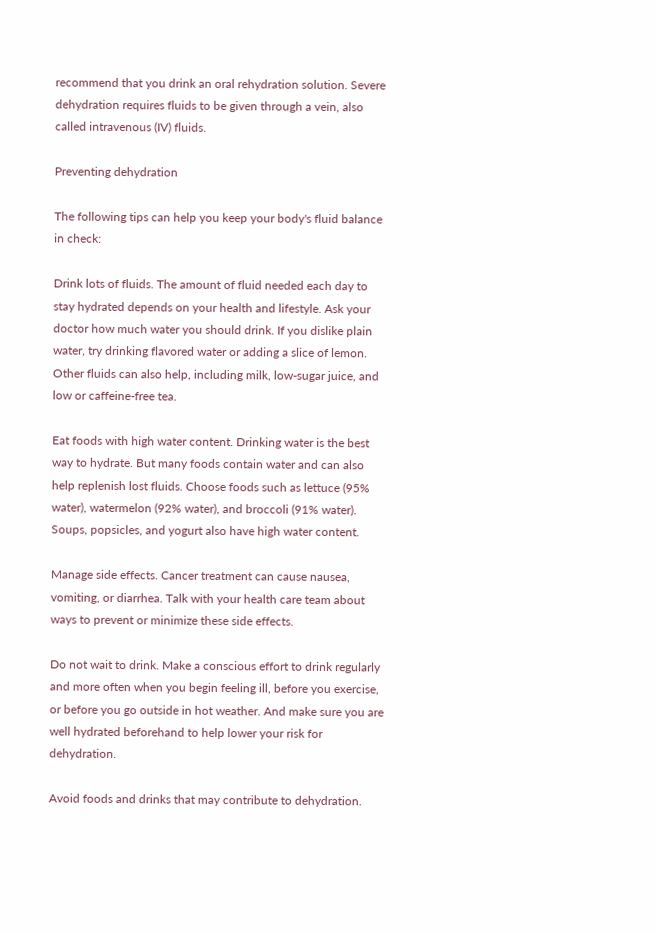recommend that you drink an oral rehydration solution. Severe dehydration requires fluids to be given through a vein, also called intravenous (IV) fluids.

Preventing dehydration

The following tips can help you keep your body's fluid balance in check:

Drink lots of fluids. The amount of fluid needed each day to stay hydrated depends on your health and lifestyle. Ask your doctor how much water you should drink. If you dislike plain water, try drinking flavored water or adding a slice of lemon. Other fluids can also help, including milk, low-sugar juice, and low or caffeine-free tea.

Eat foods with high water content. Drinking water is the best way to hydrate. But many foods contain water and can also help replenish lost fluids. Choose foods such as lettuce (95% water), watermelon (92% water), and broccoli (91% water). Soups, popsicles, and yogurt also have high water content.

Manage side effects. Cancer treatment can cause nausea, vomiting, or diarrhea. Talk with your health care team about ways to prevent or minimize these side effects.

Do not wait to drink. Make a conscious effort to drink regularly and more often when you begin feeling ill, before you exercise, or before you go outside in hot weather. And make sure you are well hydrated beforehand to help lower your risk for dehydration.

Avoid foods and drinks that may contribute to dehydration.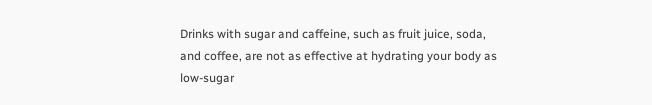Drinks with sugar and caffeine, such as fruit juice, soda, and coffee, are not as effective at hydrating your body as low-sugar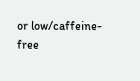or low/caffeine-free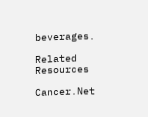beverages.

Related Resources

Cancer.Net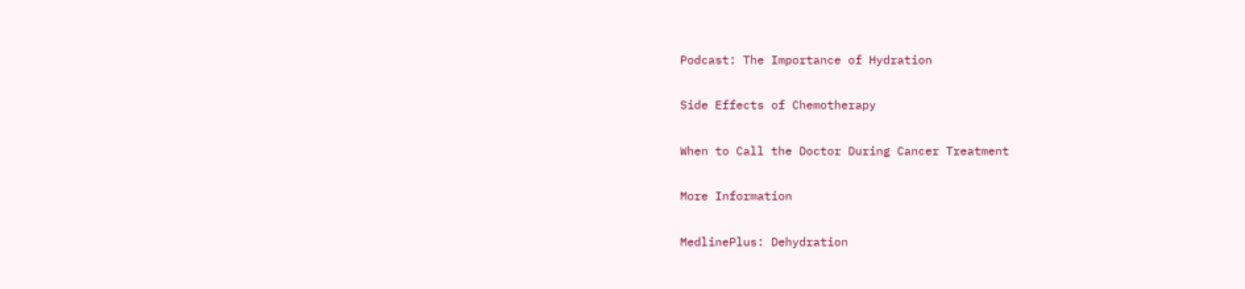Podcast: The Importance of Hydration

Side Effects of Chemotherapy

When to Call the Doctor During Cancer Treatment

More Information

MedlinePlus: Dehydration